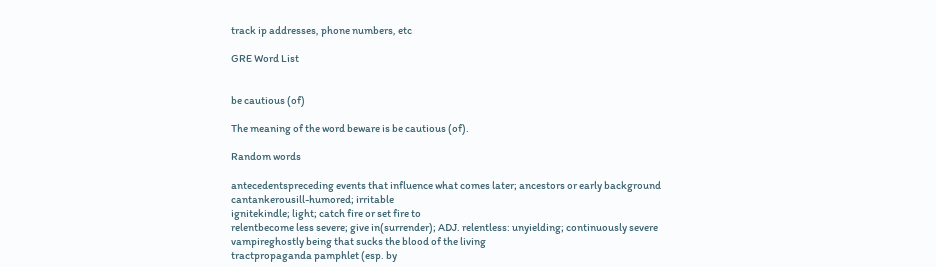track ip addresses, phone numbers, etc

GRE Word List


be cautious (of)

The meaning of the word beware is be cautious (of).

Random words

antecedentspreceding events that influence what comes later; ancestors or early background
cantankerousill-humored; irritable
ignitekindle; light; catch fire or set fire to
relentbecome less severe; give in(surrender); ADJ. relentless: unyielding; continuously severe
vampireghostly being that sucks the blood of the living
tractpropaganda pamphlet (esp. by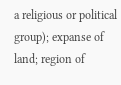a religious or political group); expanse of land; region of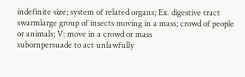indefinite size; system of related organs; Ex. digestive tract
swarmlarge group of insects moving in a mass; crowd of people or animals; V: move in a crowd or mass
subornpersuade to act unlawfully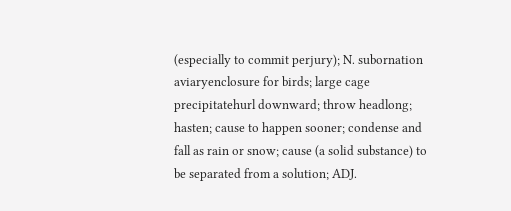(especially to commit perjury); N. subornation
aviaryenclosure for birds; large cage
precipitatehurl downward; throw headlong; hasten; cause to happen sooner; condense and fall as rain or snow; cause (a solid substance) to be separated from a solution; ADJ.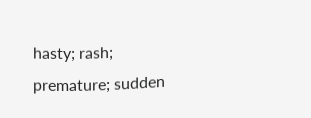hasty; rash; premature; sudden